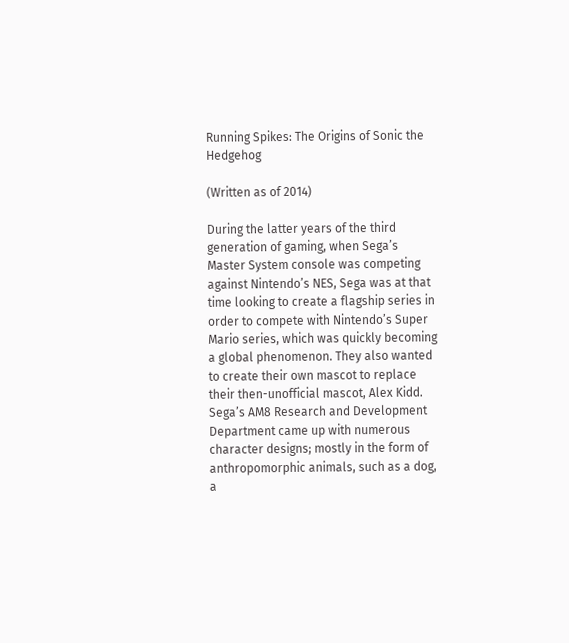Running Spikes: The Origins of Sonic the Hedgehog

(Written as of 2014)

During the latter years of the third generation of gaming, when Sega’s Master System console was competing against Nintendo’s NES, Sega was at that time looking to create a flagship series in order to compete with Nintendo’s Super Mario series, which was quickly becoming a global phenomenon. They also wanted to create their own mascot to replace their then-unofficial mascot, Alex Kidd. Sega’s AM8 Research and Development Department came up with numerous character designs; mostly in the form of anthropomorphic animals, such as a dog, a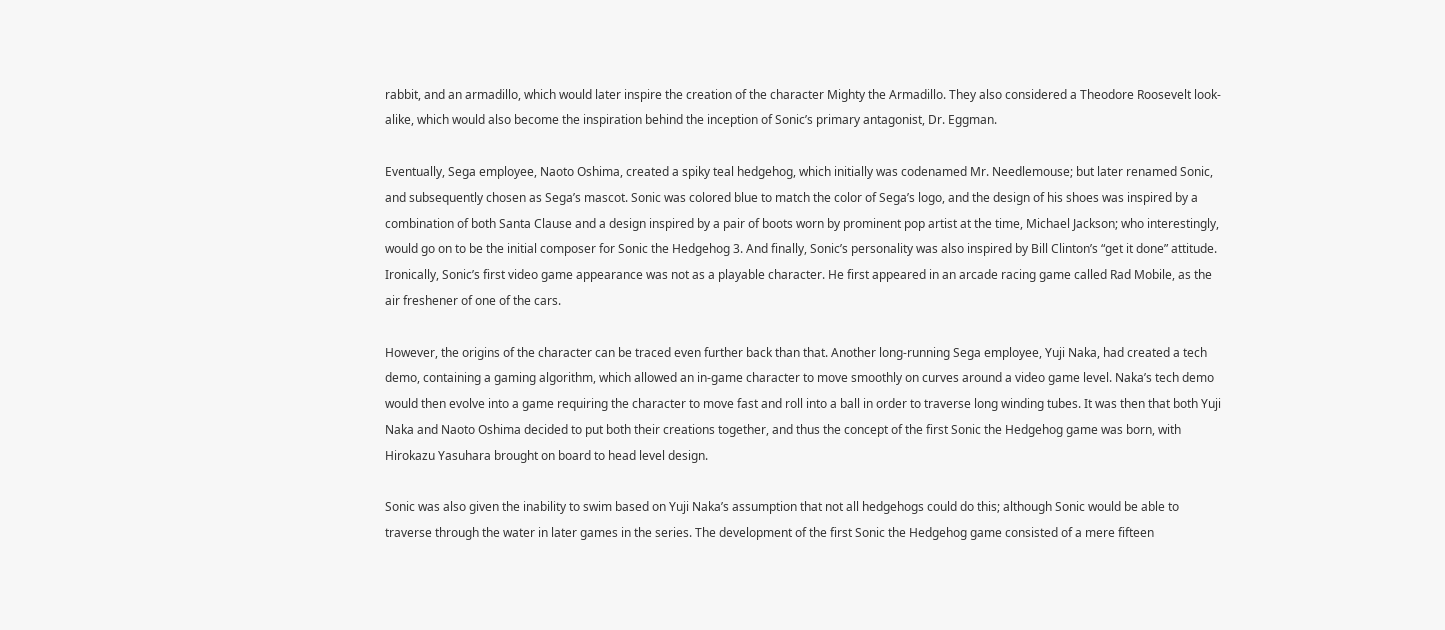rabbit, and an armadillo, which would later inspire the creation of the character Mighty the Armadillo. They also considered a Theodore Roosevelt look-alike, which would also become the inspiration behind the inception of Sonic’s primary antagonist, Dr. Eggman.

Eventually, Sega employee, Naoto Oshima, created a spiky teal hedgehog, which initially was codenamed Mr. Needlemouse; but later renamed Sonic, and subsequently chosen as Sega’s mascot. Sonic was colored blue to match the color of Sega’s logo, and the design of his shoes was inspired by a combination of both Santa Clause and a design inspired by a pair of boots worn by prominent pop artist at the time, Michael Jackson; who interestingly, would go on to be the initial composer for Sonic the Hedgehog 3. And finally, Sonic’s personality was also inspired by Bill Clinton’s “get it done” attitude. Ironically, Sonic’s first video game appearance was not as a playable character. He first appeared in an arcade racing game called Rad Mobile, as the air freshener of one of the cars.

However, the origins of the character can be traced even further back than that. Another long-running Sega employee, Yuji Naka, had created a tech demo, containing a gaming algorithm, which allowed an in-game character to move smoothly on curves around a video game level. Naka’s tech demo would then evolve into a game requiring the character to move fast and roll into a ball in order to traverse long winding tubes. It was then that both Yuji Naka and Naoto Oshima decided to put both their creations together, and thus the concept of the first Sonic the Hedgehog game was born, with Hirokazu Yasuhara brought on board to head level design.

Sonic was also given the inability to swim based on Yuji Naka’s assumption that not all hedgehogs could do this; although Sonic would be able to traverse through the water in later games in the series. The development of the first Sonic the Hedgehog game consisted of a mere fifteen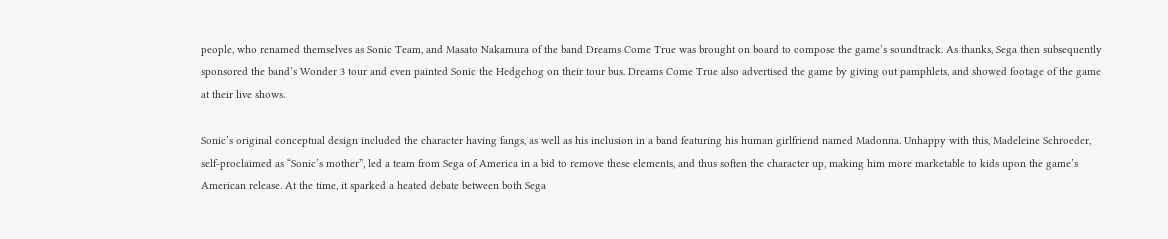people, who renamed themselves as Sonic Team, and Masato Nakamura of the band Dreams Come True was brought on board to compose the game’s soundtrack. As thanks, Sega then subsequently sponsored the band’s Wonder 3 tour and even painted Sonic the Hedgehog on their tour bus. Dreams Come True also advertised the game by giving out pamphlets, and showed footage of the game at their live shows.

Sonic’s original conceptual design included the character having fangs, as well as his inclusion in a band featuring his human girlfriend named Madonna. Unhappy with this, Madeleine Schroeder, self-proclaimed as “Sonic’s mother”, led a team from Sega of America in a bid to remove these elements, and thus soften the character up, making him more marketable to kids upon the game’s American release. At the time, it sparked a heated debate between both Sega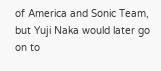of America and Sonic Team, but Yuji Naka would later go on to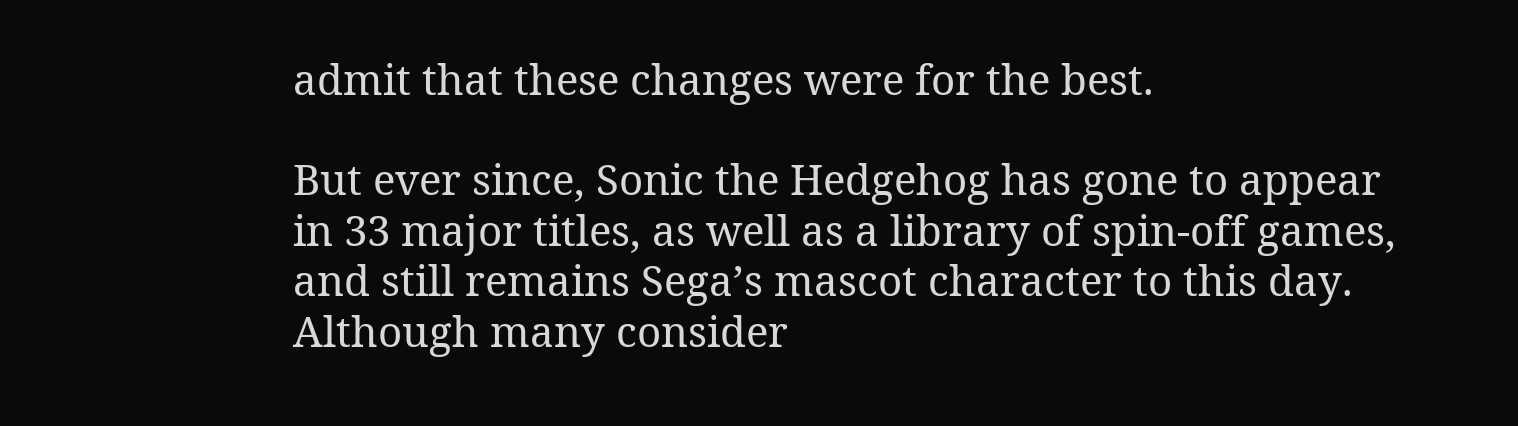admit that these changes were for the best.

But ever since, Sonic the Hedgehog has gone to appear in 33 major titles, as well as a library of spin-off games, and still remains Sega’s mascot character to this day. Although many consider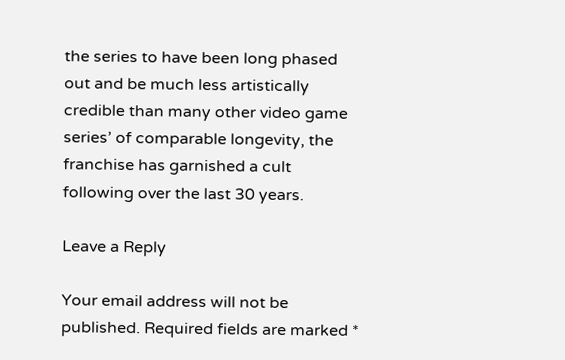the series to have been long phased out and be much less artistically credible than many other video game series’ of comparable longevity, the franchise has garnished a cult following over the last 30 years.

Leave a Reply

Your email address will not be published. Required fields are marked *